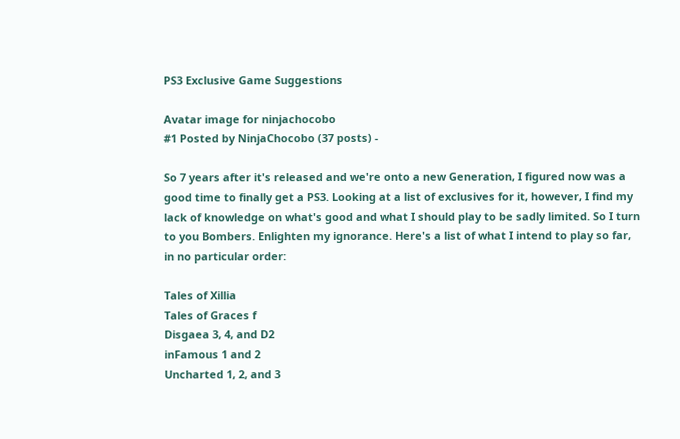PS3 Exclusive Game Suggestions

Avatar image for ninjachocobo
#1 Posted by NinjaChocobo (37 posts) -

So 7 years after it's released and we're onto a new Generation, I figured now was a good time to finally get a PS3. Looking at a list of exclusives for it, however, I find my lack of knowledge on what's good and what I should play to be sadly limited. So I turn to you Bombers. Enlighten my ignorance. Here's a list of what I intend to play so far, in no particular order:

Tales of Xillia
Tales of Graces f
Disgaea 3, 4, and D2
inFamous 1 and 2
Uncharted 1, 2, and 3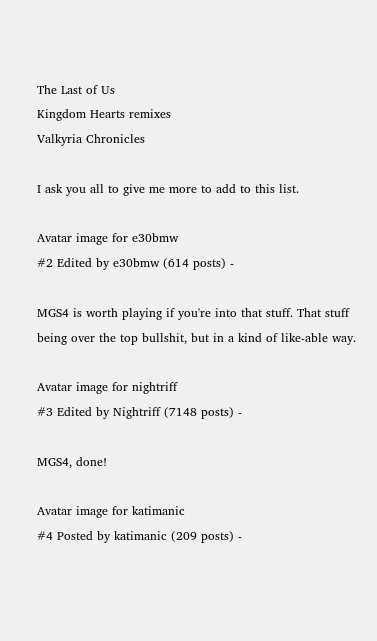The Last of Us
Kingdom Hearts remixes
Valkyria Chronicles

I ask you all to give me more to add to this list.

Avatar image for e30bmw
#2 Edited by e30bmw (614 posts) -

MGS4 is worth playing if you're into that stuff. That stuff being over the top bullshit, but in a kind of like-able way.

Avatar image for nightriff
#3 Edited by Nightriff (7148 posts) -

MGS4, done!

Avatar image for katimanic
#4 Posted by katimanic (209 posts) -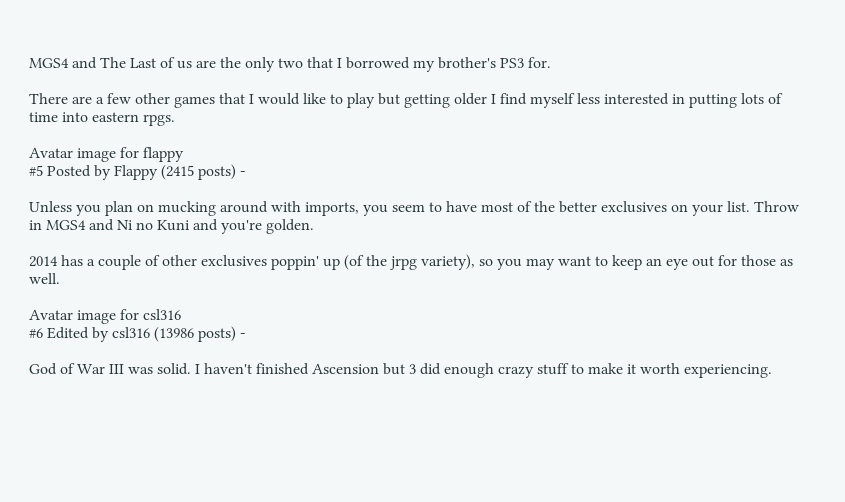MGS4 and The Last of us are the only two that I borrowed my brother's PS3 for.

There are a few other games that I would like to play but getting older I find myself less interested in putting lots of time into eastern rpgs.

Avatar image for flappy
#5 Posted by Flappy (2415 posts) -

Unless you plan on mucking around with imports, you seem to have most of the better exclusives on your list. Throw in MGS4 and Ni no Kuni and you're golden.

2014 has a couple of other exclusives poppin' up (of the jrpg variety), so you may want to keep an eye out for those as well.

Avatar image for csl316
#6 Edited by csl316 (13986 posts) -

God of War III was solid. I haven't finished Ascension but 3 did enough crazy stuff to make it worth experiencing.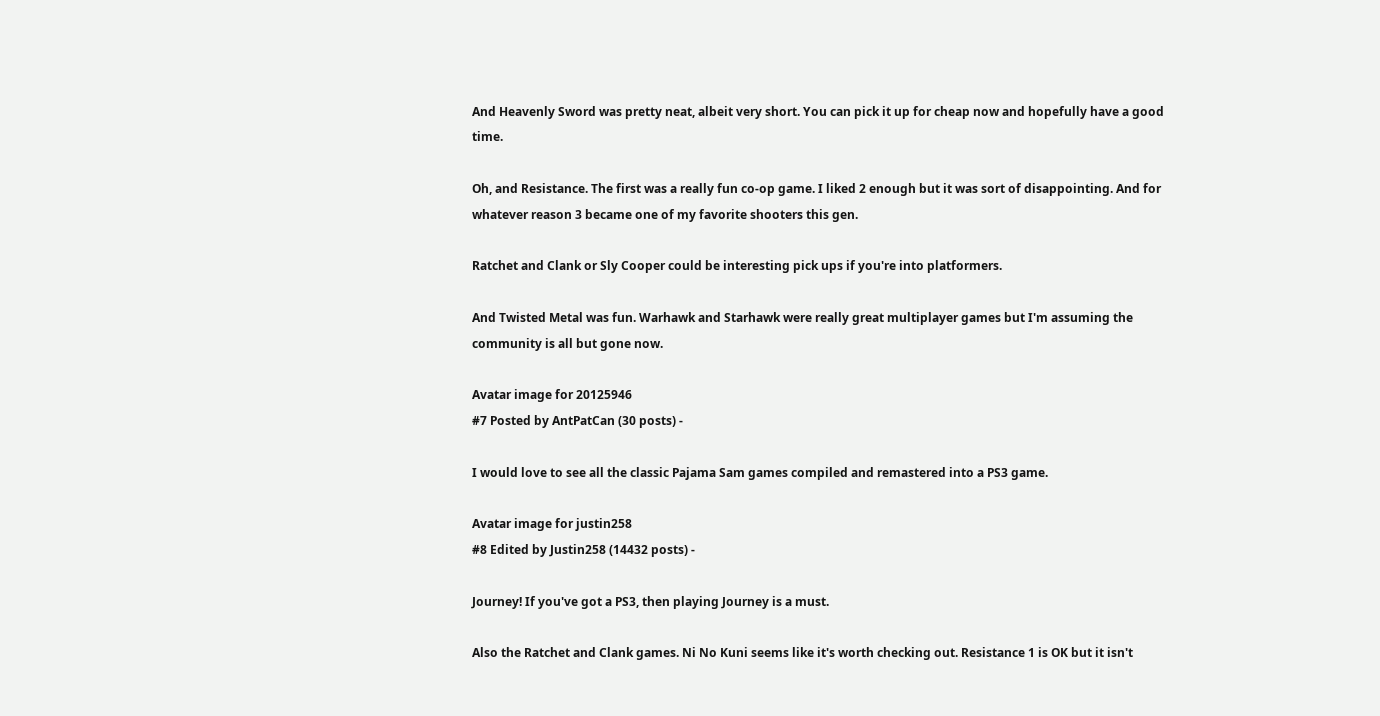And Heavenly Sword was pretty neat, albeit very short. You can pick it up for cheap now and hopefully have a good time.

Oh, and Resistance. The first was a really fun co-op game. I liked 2 enough but it was sort of disappointing. And for whatever reason 3 became one of my favorite shooters this gen.

Ratchet and Clank or Sly Cooper could be interesting pick ups if you're into platformers.

And Twisted Metal was fun. Warhawk and Starhawk were really great multiplayer games but I'm assuming the community is all but gone now.

Avatar image for 20125946
#7 Posted by AntPatCan (30 posts) -

I would love to see all the classic Pajama Sam games compiled and remastered into a PS3 game.

Avatar image for justin258
#8 Edited by Justin258 (14432 posts) -

Journey! If you've got a PS3, then playing Journey is a must.

Also the Ratchet and Clank games. Ni No Kuni seems like it's worth checking out. Resistance 1 is OK but it isn't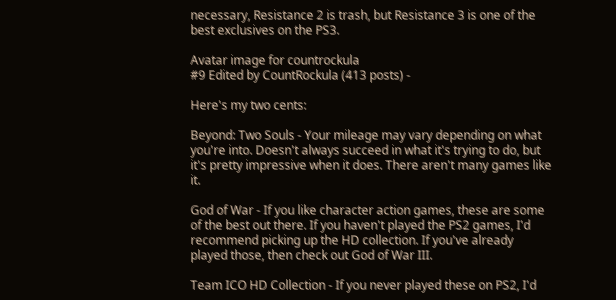necessary, Resistance 2 is trash, but Resistance 3 is one of the best exclusives on the PS3.

Avatar image for countrockula
#9 Edited by CountRockula (413 posts) -

Here's my two cents:

Beyond: Two Souls - Your mileage may vary depending on what you're into. Doesn't always succeed in what it's trying to do, but it's pretty impressive when it does. There aren't many games like it.

God of War - If you like character action games, these are some of the best out there. If you haven't played the PS2 games, I'd recommend picking up the HD collection. If you've already played those, then check out God of War III.

Team ICO HD Collection - If you never played these on PS2, I'd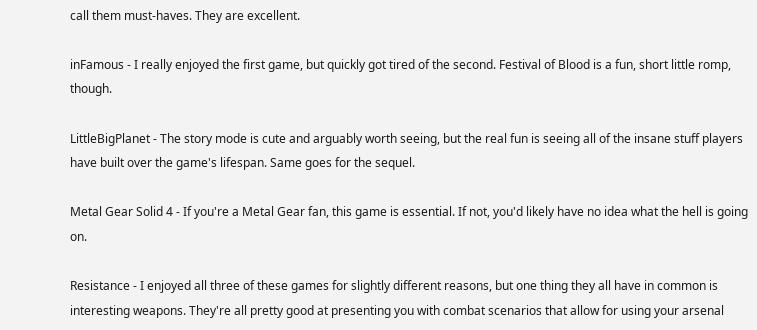call them must-haves. They are excellent.

inFamous - I really enjoyed the first game, but quickly got tired of the second. Festival of Blood is a fun, short little romp, though.

LittleBigPlanet - The story mode is cute and arguably worth seeing, but the real fun is seeing all of the insane stuff players have built over the game's lifespan. Same goes for the sequel.

Metal Gear Solid 4 - If you're a Metal Gear fan, this game is essential. If not, you'd likely have no idea what the hell is going on.

Resistance - I enjoyed all three of these games for slightly different reasons, but one thing they all have in common is interesting weapons. They're all pretty good at presenting you with combat scenarios that allow for using your arsenal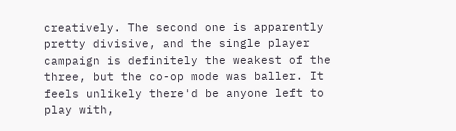creatively. The second one is apparently pretty divisive, and the single player campaign is definitely the weakest of the three, but the co-op mode was baller. It feels unlikely there'd be anyone left to play with,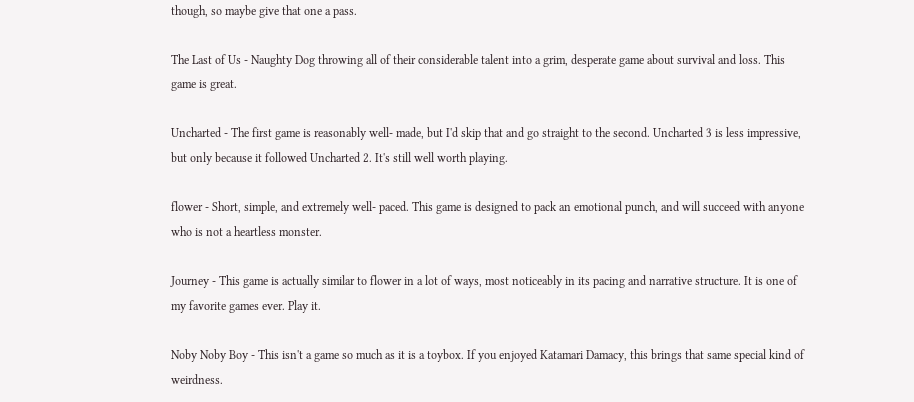though, so maybe give that one a pass.

The Last of Us - Naughty Dog throwing all of their considerable talent into a grim, desperate game about survival and loss. This game is great.

Uncharted - The first game is reasonably well- made, but I'd skip that and go straight to the second. Uncharted 3 is less impressive, but only because it followed Uncharted 2. It's still well worth playing.

flower - Short, simple, and extremely well- paced. This game is designed to pack an emotional punch, and will succeed with anyone who is not a heartless monster.

Journey - This game is actually similar to flower in a lot of ways, most noticeably in its pacing and narrative structure. It is one of my favorite games ever. Play it.

Noby Noby Boy - This isn't a game so much as it is a toybox. If you enjoyed Katamari Damacy, this brings that same special kind of weirdness.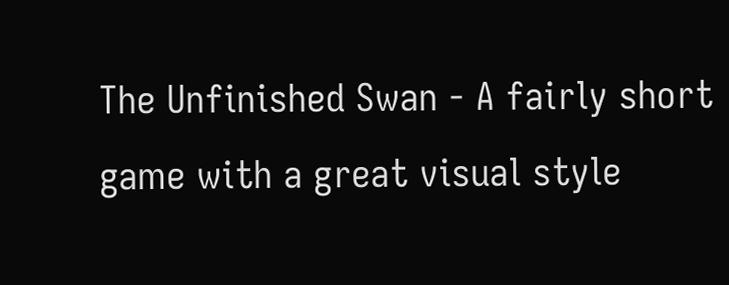The Unfinished Swan - A fairly short game with a great visual style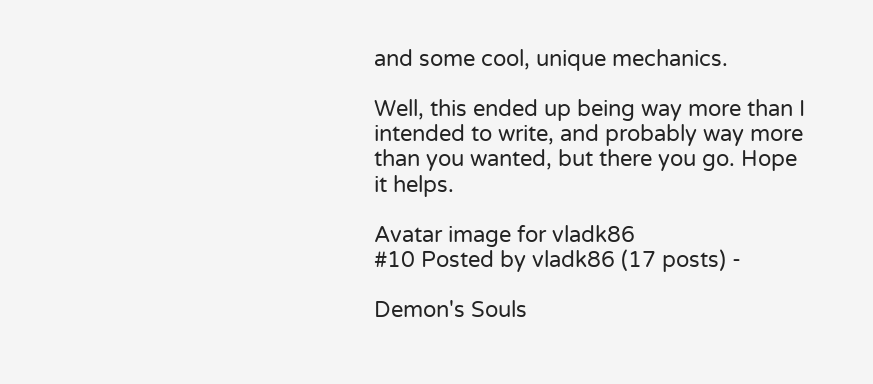and some cool, unique mechanics.

Well, this ended up being way more than I intended to write, and probably way more than you wanted, but there you go. Hope it helps.

Avatar image for vladk86
#10 Posted by vladk86 (17 posts) -

Demon's Souls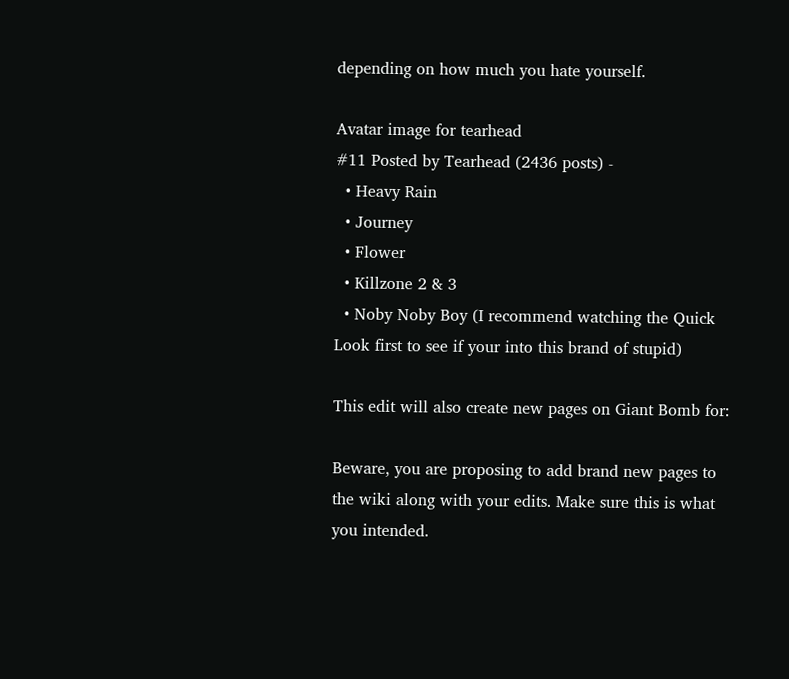depending on how much you hate yourself.

Avatar image for tearhead
#11 Posted by Tearhead (2436 posts) -
  • Heavy Rain
  • Journey
  • Flower
  • Killzone 2 & 3
  • Noby Noby Boy (I recommend watching the Quick Look first to see if your into this brand of stupid)

This edit will also create new pages on Giant Bomb for:

Beware, you are proposing to add brand new pages to the wiki along with your edits. Make sure this is what you intended.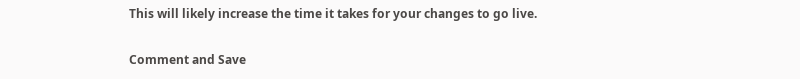This will likely increase the time it takes for your changes to go live.

Comment and Save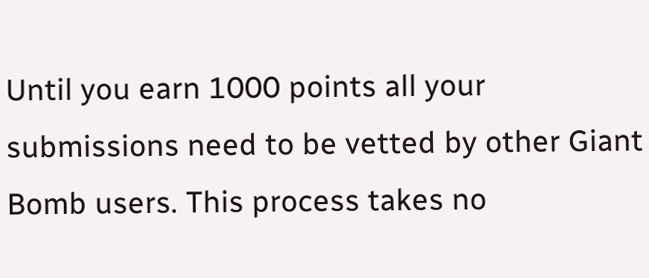Until you earn 1000 points all your submissions need to be vetted by other Giant Bomb users. This process takes no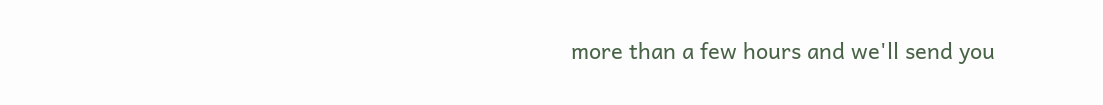more than a few hours and we'll send you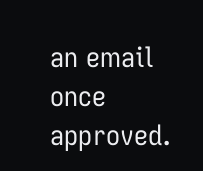an email once approved.